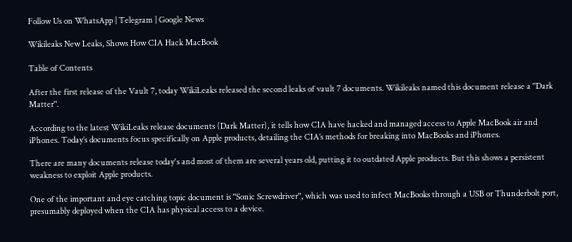Follow Us on WhatsApp | Telegram | Google News

Wikileaks New Leaks, Shows How CIA Hack MacBook

Table of Contents

After the first release of the Vault 7, today WikiLeaks released the second leaks of vault 7 documents. Wikileaks named this document release a "Dark Matter".

According to the latest WikiLeaks release documents (Dark Matter), it tells how CIA have hacked and managed access to Apple MacBook air and iPhones. Today’s documents focus specifically on Apple products, detailing the CIA’s methods for breaking into MacBooks and iPhones.

There are many documents release today's and most of them are several years old, putting it to outdated Apple products. But this shows a persistent weakness to exploit Apple products.

One of the important and eye catching topic document is "Sonic Screwdriver", which was used to infect MacBooks through a USB or Thunderbolt port, presumably deployed when the CIA has physical access to a device.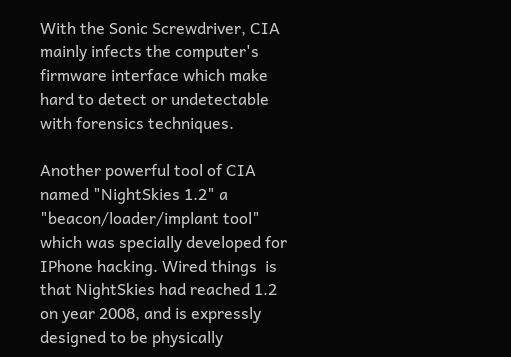With the Sonic Screwdriver, CIA mainly infects the computer's firmware interface which make hard to detect or undetectable with forensics techniques.

Another powerful tool of CIA named "NightSkies 1.2" a "beacon/loader/implant tool" which was specially developed for IPhone hacking. Wired things  is that NightSkies had reached 1.2 on year 2008, and is expressly designed to be physically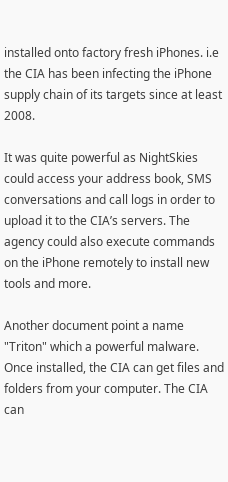installed onto factory fresh iPhones. i.e the CIA has been infecting the iPhone supply chain of its targets since at least 2008.

It was quite powerful as NightSkies could access your address book, SMS conversations and call logs in order to upload it to the CIA’s servers. The agency could also execute commands on the iPhone remotely to install new tools and more.

Another document point a name "Triton" which a powerful malware. Once installed, the CIA can get files and folders from your computer. The CIA can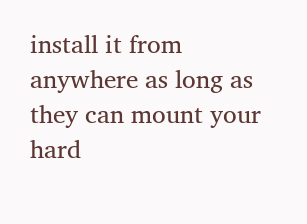install it from anywhere as long as they can mount your hard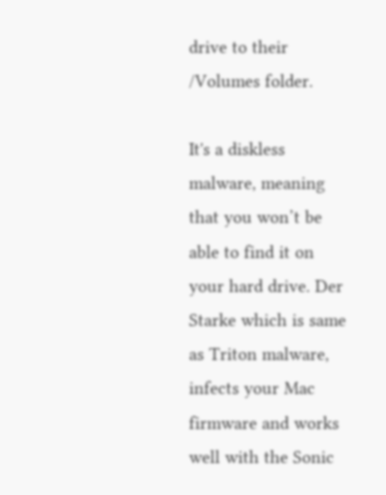drive to their /Volumes folder.

It's a diskless malware, meaning that you won’t be able to find it on your hard drive. Der Starke which is same as Triton malware, infects your Mac firmware and works well with the Sonic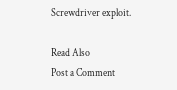Screwdriver exploit.

Read Also
Post a Comment